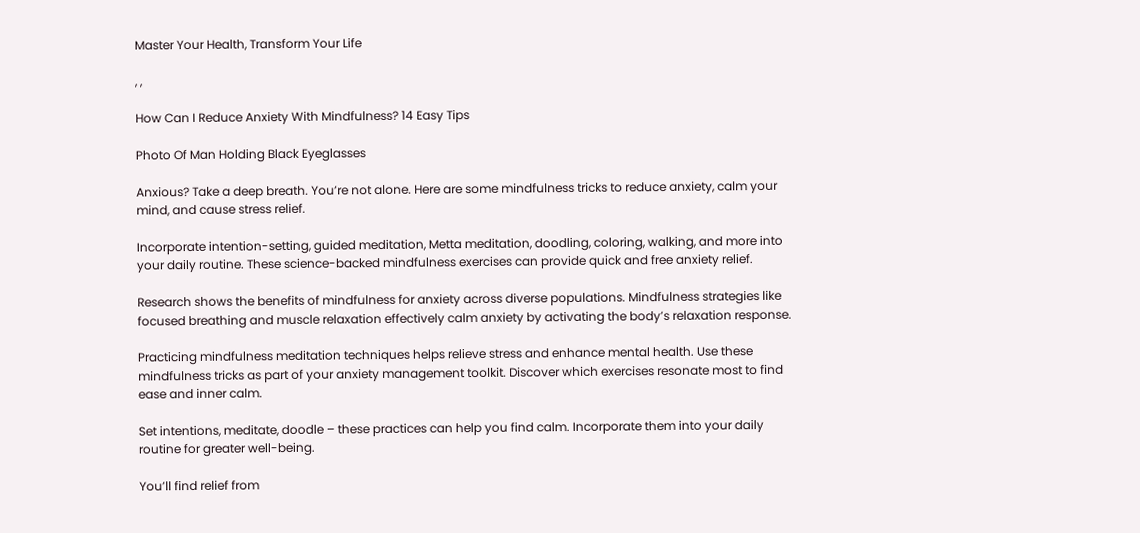Master Your Health, Transform Your Life

, ,

How Can I Reduce Anxiety With Mindfulness? 14 Easy Tips

Photo Of Man Holding Black Eyeglasses

Anxious? Take a deep breath. You’re not alone. Here are some mindfulness tricks to reduce anxiety, calm your mind, and cause stress relief.

Incorporate intention-setting, guided meditation, Metta meditation, doodling, coloring, walking, and more into your daily routine. These science-backed mindfulness exercises can provide quick and free anxiety relief.

Research shows the benefits of mindfulness for anxiety across diverse populations. Mindfulness strategies like focused breathing and muscle relaxation effectively calm anxiety by activating the body’s relaxation response.

Practicing mindfulness meditation techniques helps relieve stress and enhance mental health. Use these mindfulness tricks as part of your anxiety management toolkit. Discover which exercises resonate most to find ease and inner calm.

Set intentions, meditate, doodle – these practices can help you find calm. Incorporate them into your daily routine for greater well-being.

You’ll find relief from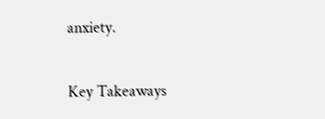anxiety.

Key Takeaways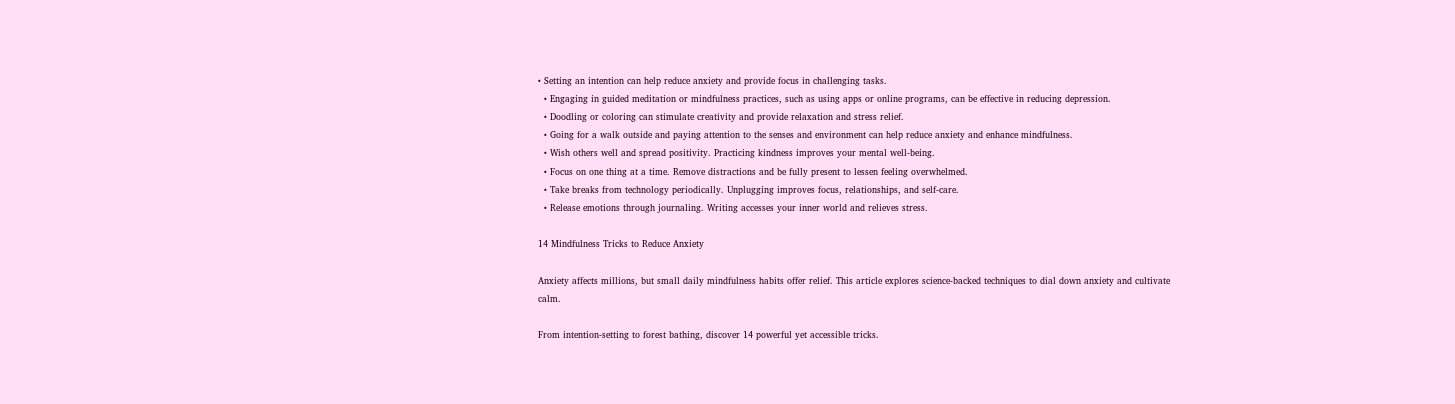• Setting an intention can help reduce anxiety and provide focus in challenging tasks.
  • Engaging in guided meditation or mindfulness practices, such as using apps or online programs, can be effective in reducing depression.
  • Doodling or coloring can stimulate creativity and provide relaxation and stress relief.
  • Going for a walk outside and paying attention to the senses and environment can help reduce anxiety and enhance mindfulness.
  • Wish others well and spread positivity. Practicing kindness improves your mental well-being.
  • Focus on one thing at a time. Remove distractions and be fully present to lessen feeling overwhelmed.
  • Take breaks from technology periodically. Unplugging improves focus, relationships, and self-care.
  • Release emotions through journaling. Writing accesses your inner world and relieves stress.

14 Mindfulness Tricks to Reduce Anxiety

Anxiety affects millions, but small daily mindfulness habits offer relief. This article explores science-backed techniques to dial down anxiety and cultivate calm.

From intention-setting to forest bathing, discover 14 powerful yet accessible tricks.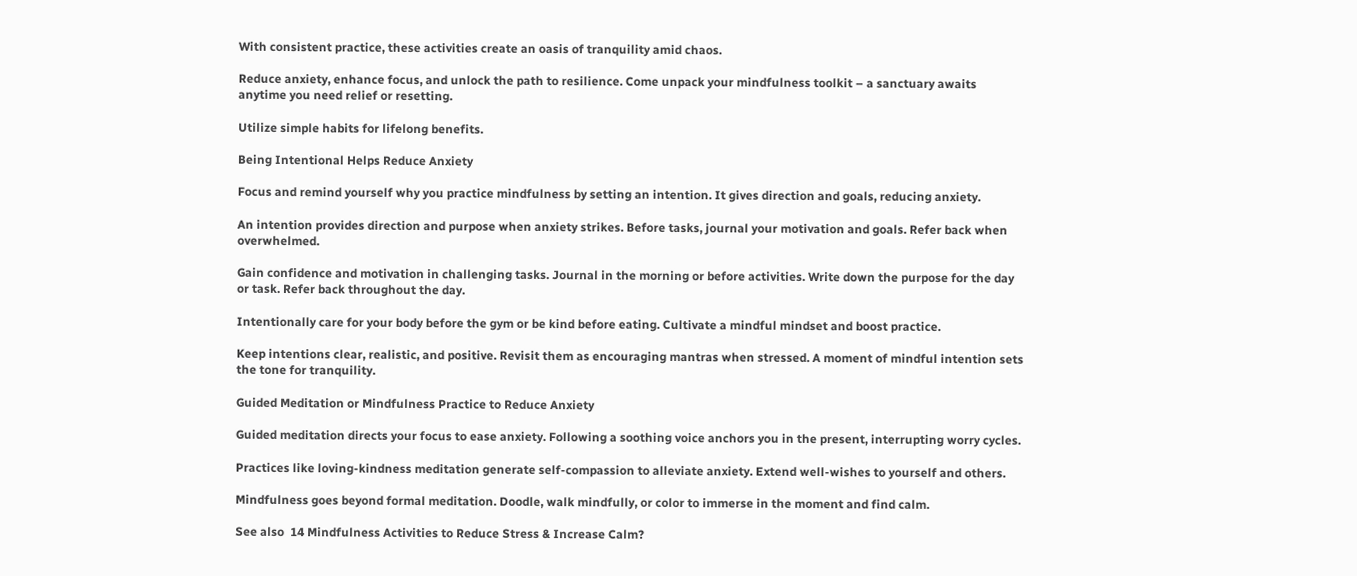With consistent practice, these activities create an oasis of tranquility amid chaos.

Reduce anxiety, enhance focus, and unlock the path to resilience. Come unpack your mindfulness toolkit – a sanctuary awaits anytime you need relief or resetting.

Utilize simple habits for lifelong benefits.

Being Intentional Helps Reduce Anxiety

Focus and remind yourself why you practice mindfulness by setting an intention. It gives direction and goals, reducing anxiety.

An intention provides direction and purpose when anxiety strikes. Before tasks, journal your motivation and goals. Refer back when overwhelmed.

Gain confidence and motivation in challenging tasks. Journal in the morning or before activities. Write down the purpose for the day or task. Refer back throughout the day.

Intentionally care for your body before the gym or be kind before eating. Cultivate a mindful mindset and boost practice.

Keep intentions clear, realistic, and positive. Revisit them as encouraging mantras when stressed. A moment of mindful intention sets the tone for tranquility.

Guided Meditation or Mindfulness Practice to Reduce Anxiety

Guided meditation directs your focus to ease anxiety. Following a soothing voice anchors you in the present, interrupting worry cycles.

Practices like loving-kindness meditation generate self-compassion to alleviate anxiety. Extend well-wishes to yourself and others.

Mindfulness goes beyond formal meditation. Doodle, walk mindfully, or color to immerse in the moment and find calm.

See also  14 Mindfulness Activities to Reduce Stress & Increase Calm?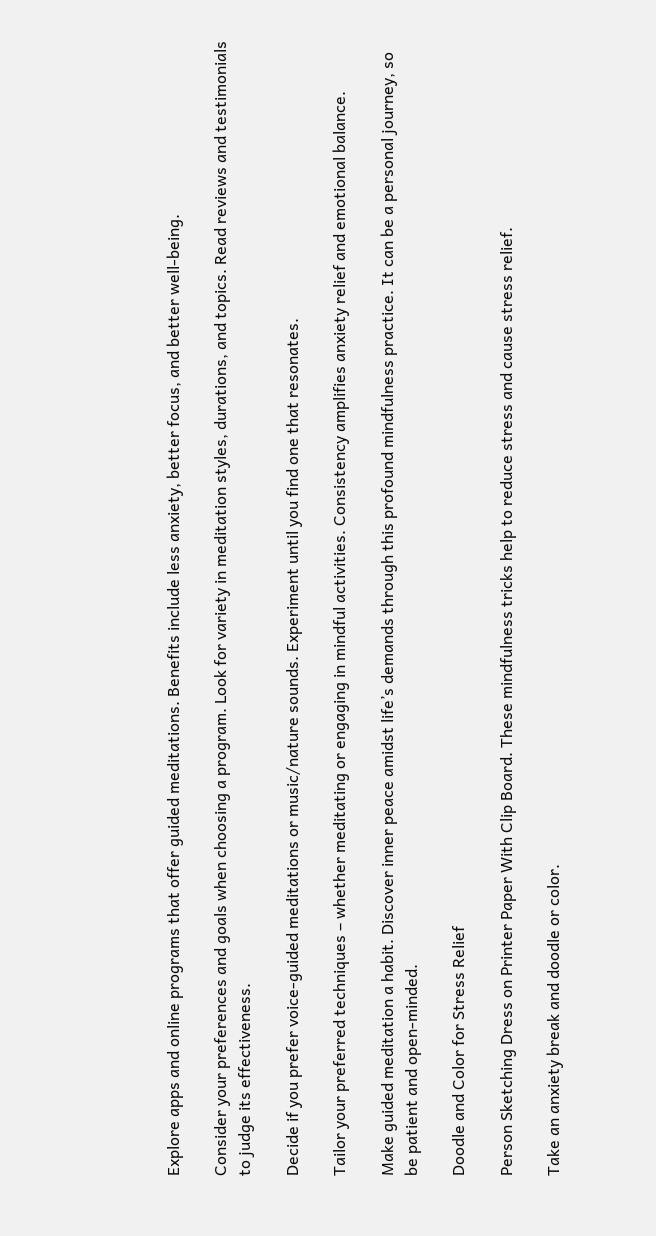Explore apps and online programs that offer guided meditations. Benefits include less anxiety, better focus, and better well-being.

Consider your preferences and goals when choosing a program. Look for variety in meditation styles, durations, and topics. Read reviews and testimonials to judge its effectiveness.

Decide if you prefer voice-guided meditations or music/nature sounds. Experiment until you find one that resonates.

Tailor your preferred techniques – whether meditating or engaging in mindful activities. Consistency amplifies anxiety relief and emotional balance.

Make guided meditation a habit. Discover inner peace amidst life’s demands through this profound mindfulness practice. It can be a personal journey, so be patient and open-minded.

Doodle and Color for Stress Relief

Person Sketching Dress on Printer Paper With Clip Board. These mindfulness tricks help to reduce stress and cause stress relief.

Take an anxiety break and doodle or color.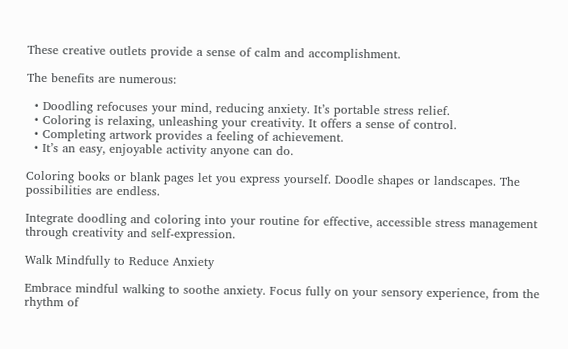These creative outlets provide a sense of calm and accomplishment.

The benefits are numerous:

  • Doodling refocuses your mind, reducing anxiety. It’s portable stress relief.
  • Coloring is relaxing, unleashing your creativity. It offers a sense of control.
  • Completing artwork provides a feeling of achievement.
  • It’s an easy, enjoyable activity anyone can do.

Coloring books or blank pages let you express yourself. Doodle shapes or landscapes. The possibilities are endless.

Integrate doodling and coloring into your routine for effective, accessible stress management through creativity and self-expression.

Walk Mindfully to Reduce Anxiety

Embrace mindful walking to soothe anxiety. Focus fully on your sensory experience, from the rhythm of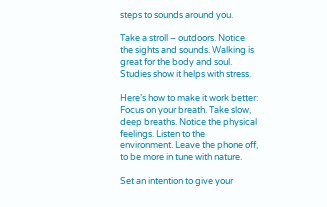steps to sounds around you.

Take a stroll – outdoors. Notice the sights and sounds. Walking is great for the body and soul. Studies show it helps with stress.

Here’s how to make it work better: Focus on your breath. Take slow, deep breaths. Notice the physical feelings. Listen to the environment. Leave the phone off, to be more in tune with nature.

Set an intention to give your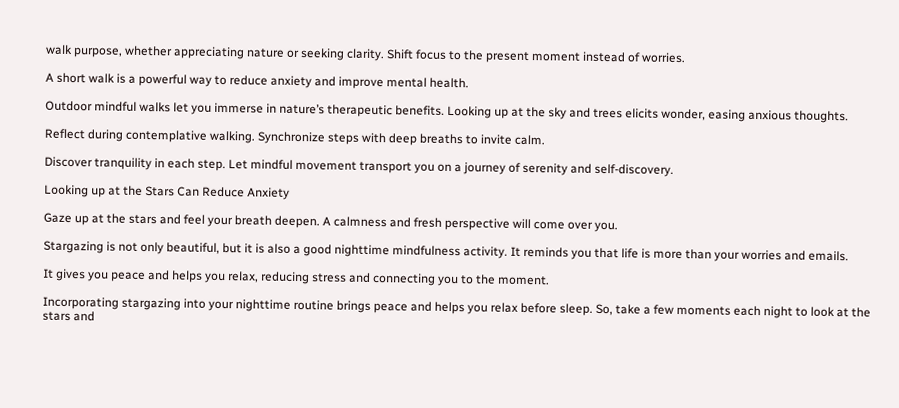walk purpose, whether appreciating nature or seeking clarity. Shift focus to the present moment instead of worries.

A short walk is a powerful way to reduce anxiety and improve mental health.

Outdoor mindful walks let you immerse in nature’s therapeutic benefits. Looking up at the sky and trees elicits wonder, easing anxious thoughts.

Reflect during contemplative walking. Synchronize steps with deep breaths to invite calm.

Discover tranquility in each step. Let mindful movement transport you on a journey of serenity and self-discovery.

Looking up at the Stars Can Reduce Anxiety

Gaze up at the stars and feel your breath deepen. A calmness and fresh perspective will come over you.

Stargazing is not only beautiful, but it is also a good nighttime mindfulness activity. It reminds you that life is more than your worries and emails.

It gives you peace and helps you relax, reducing stress and connecting you to the moment.

Incorporating stargazing into your nighttime routine brings peace and helps you relax before sleep. So, take a few moments each night to look at the stars and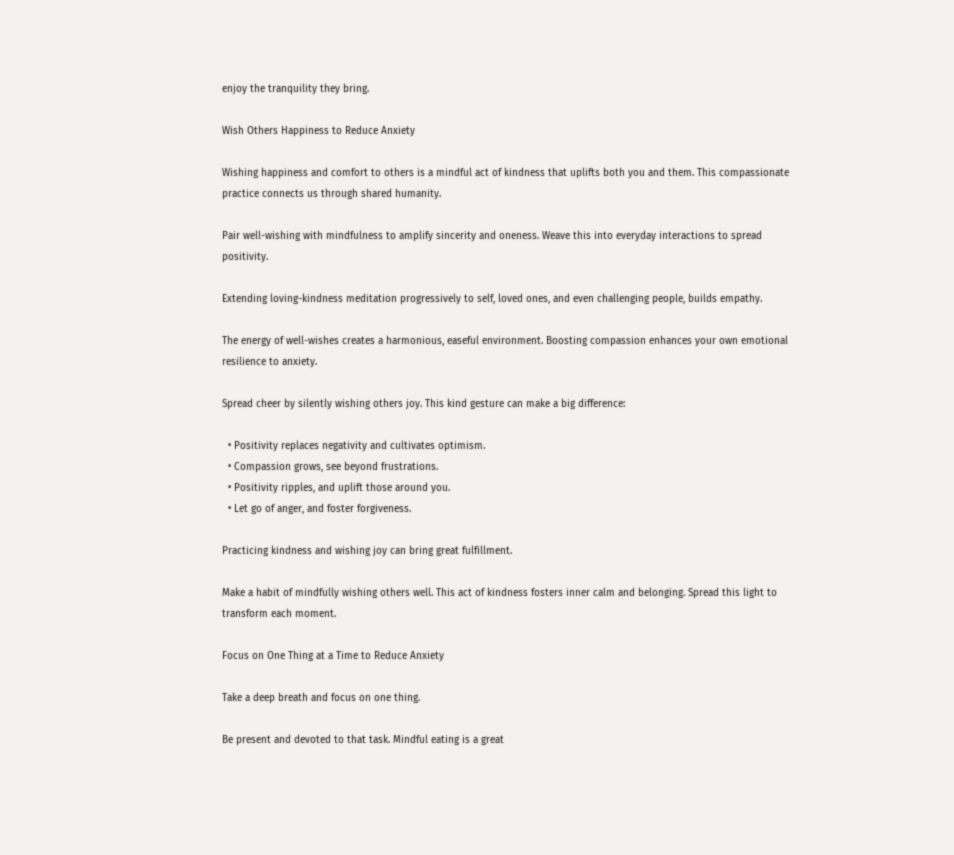enjoy the tranquility they bring.

Wish Others Happiness to Reduce Anxiety

Wishing happiness and comfort to others is a mindful act of kindness that uplifts both you and them. This compassionate practice connects us through shared humanity.

Pair well-wishing with mindfulness to amplify sincerity and oneness. Weave this into everyday interactions to spread positivity.

Extending loving-kindness meditation progressively to self, loved ones, and even challenging people, builds empathy.

The energy of well-wishes creates a harmonious, easeful environment. Boosting compassion enhances your own emotional resilience to anxiety.

Spread cheer by silently wishing others joy. This kind gesture can make a big difference:

  • Positivity replaces negativity and cultivates optimism.
  • Compassion grows, see beyond frustrations.
  • Positivity ripples, and uplift those around you.
  • Let go of anger, and foster forgiveness.

Practicing kindness and wishing joy can bring great fulfillment.

Make a habit of mindfully wishing others well. This act of kindness fosters inner calm and belonging. Spread this light to transform each moment.

Focus on One Thing at a Time to Reduce Anxiety

Take a deep breath and focus on one thing.

Be present and devoted to that task. Mindful eating is a great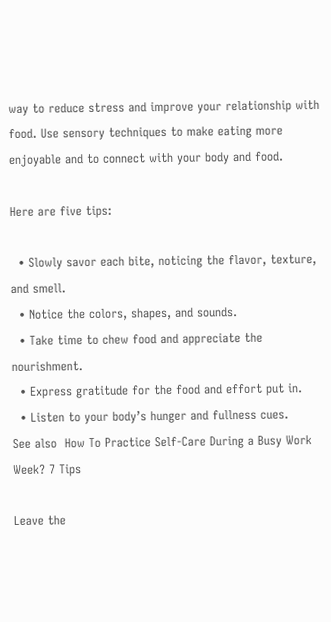way to reduce stress and improve your relationship with food. Use sensory techniques to make eating more enjoyable and to connect with your body and food.

Here are five tips:

  • Slowly savor each bite, noticing the flavor, texture, and smell.
  • Notice the colors, shapes, and sounds.
  • Take time to chew food and appreciate the nourishment.
  • Express gratitude for the food and effort put in.
  • Listen to your body’s hunger and fullness cues.
See also  How To Practice Self-Care During a Busy Work Week? 7 Tips

Leave the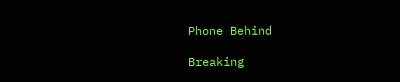Phone Behind

Breaking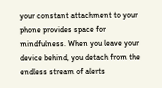your constant attachment to your phone provides space for mindfulness. When you leave your device behind, you detach from the endless stream of alerts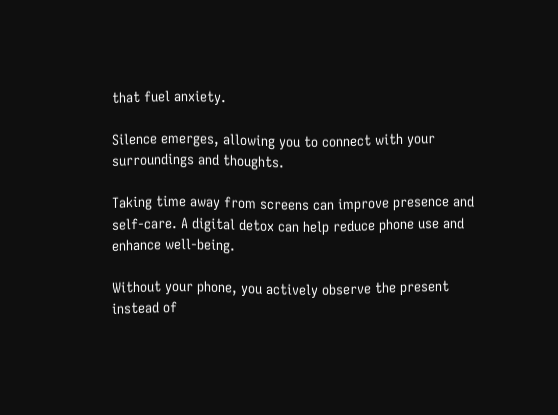that fuel anxiety.

Silence emerges, allowing you to connect with your surroundings and thoughts.

Taking time away from screens can improve presence and self-care. A digital detox can help reduce phone use and enhance well-being.

Without your phone, you actively observe the present instead of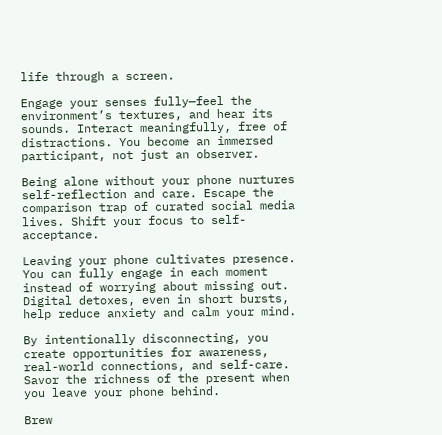life through a screen.

Engage your senses fully—feel the environment’s textures, and hear its sounds. Interact meaningfully, free of distractions. You become an immersed participant, not just an observer.

Being alone without your phone nurtures self-reflection and care. Escape the comparison trap of curated social media lives. Shift your focus to self-acceptance.

Leaving your phone cultivates presence. You can fully engage in each moment instead of worrying about missing out. Digital detoxes, even in short bursts, help reduce anxiety and calm your mind.

By intentionally disconnecting, you create opportunities for awareness, real-world connections, and self-care. Savor the richness of the present when you leave your phone behind.

Brew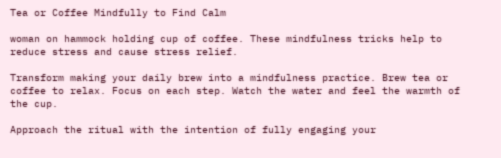Tea or Coffee Mindfully to Find Calm

woman on hammock holding cup of coffee. These mindfulness tricks help to reduce stress and cause stress relief.

Transform making your daily brew into a mindfulness practice. Brew tea or coffee to relax. Focus on each step. Watch the water and feel the warmth of the cup.

Approach the ritual with the intention of fully engaging your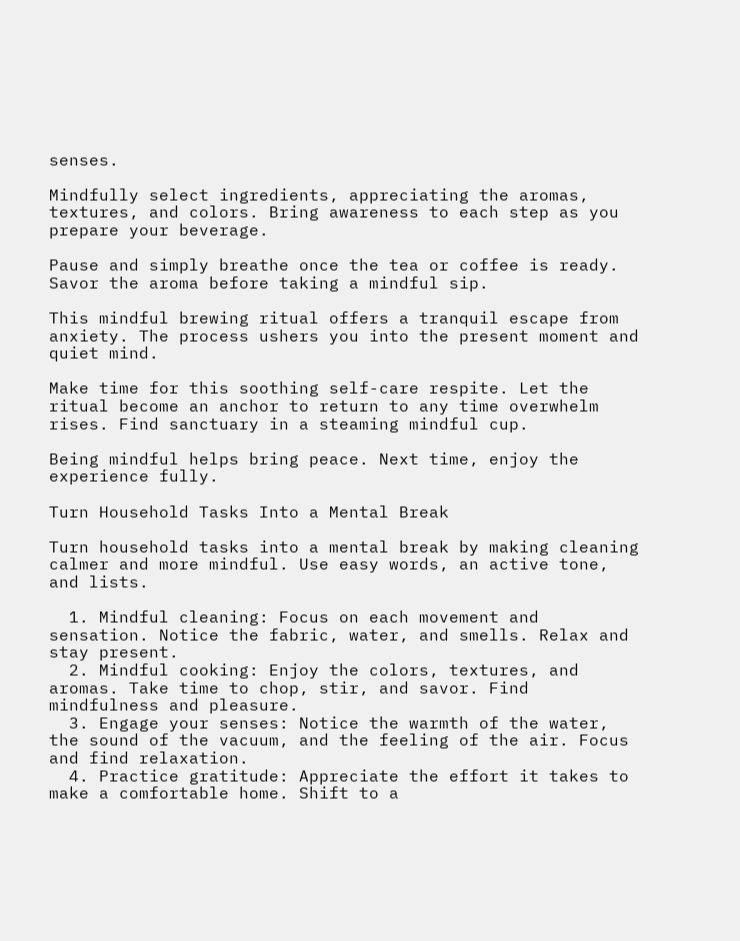senses.

Mindfully select ingredients, appreciating the aromas, textures, and colors. Bring awareness to each step as you prepare your beverage.

Pause and simply breathe once the tea or coffee is ready. Savor the aroma before taking a mindful sip.

This mindful brewing ritual offers a tranquil escape from anxiety. The process ushers you into the present moment and quiet mind.

Make time for this soothing self-care respite. Let the ritual become an anchor to return to any time overwhelm rises. Find sanctuary in a steaming mindful cup.

Being mindful helps bring peace. Next time, enjoy the experience fully.

Turn Household Tasks Into a Mental Break

Turn household tasks into a mental break by making cleaning calmer and more mindful. Use easy words, an active tone, and lists.

  1. Mindful cleaning: Focus on each movement and sensation. Notice the fabric, water, and smells. Relax and stay present.
  2. Mindful cooking: Enjoy the colors, textures, and aromas. Take time to chop, stir, and savor. Find mindfulness and pleasure.
  3. Engage your senses: Notice the warmth of the water, the sound of the vacuum, and the feeling of the air. Focus and find relaxation.
  4. Practice gratitude: Appreciate the effort it takes to make a comfortable home. Shift to a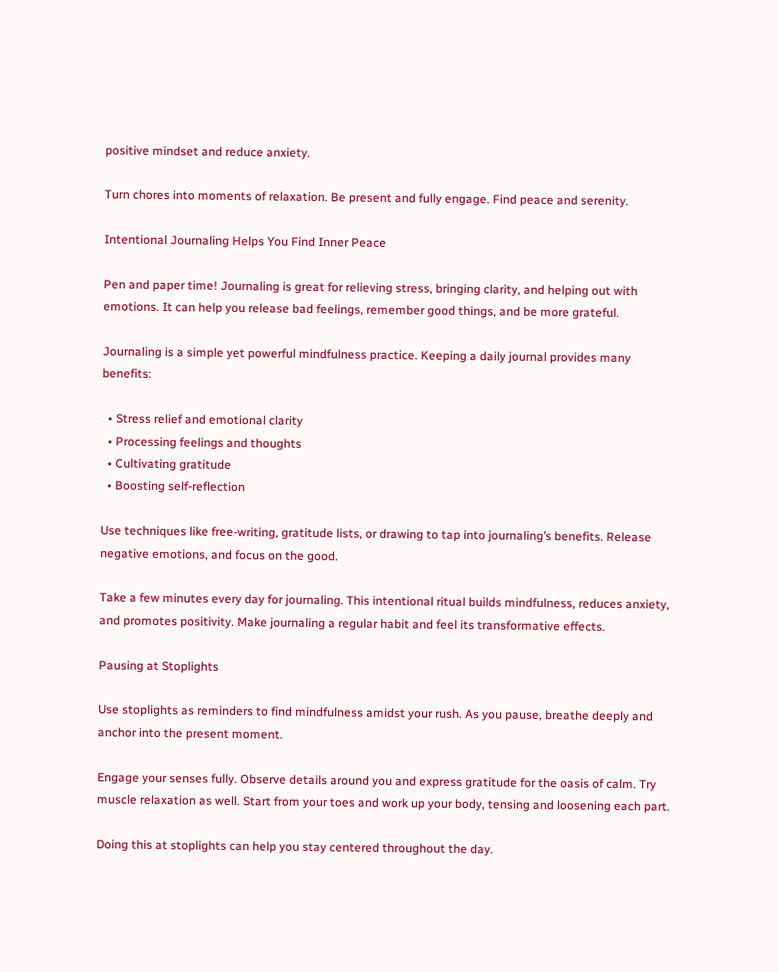positive mindset and reduce anxiety.

Turn chores into moments of relaxation. Be present and fully engage. Find peace and serenity.

Intentional Journaling Helps You Find Inner Peace

Pen and paper time! Journaling is great for relieving stress, bringing clarity, and helping out with emotions. It can help you release bad feelings, remember good things, and be more grateful.

Journaling is a simple yet powerful mindfulness practice. Keeping a daily journal provides many benefits:

  • Stress relief and emotional clarity
  • Processing feelings and thoughts
  • Cultivating gratitude
  • Boosting self-reflection

Use techniques like free-writing, gratitude lists, or drawing to tap into journaling’s benefits. Release negative emotions, and focus on the good.

Take a few minutes every day for journaling. This intentional ritual builds mindfulness, reduces anxiety, and promotes positivity. Make journaling a regular habit and feel its transformative effects.

Pausing at Stoplights

Use stoplights as reminders to find mindfulness amidst your rush. As you pause, breathe deeply and anchor into the present moment.

Engage your senses fully. Observe details around you and express gratitude for the oasis of calm. Try muscle relaxation as well. Start from your toes and work up your body, tensing and loosening each part.

Doing this at stoplights can help you stay centered throughout the day.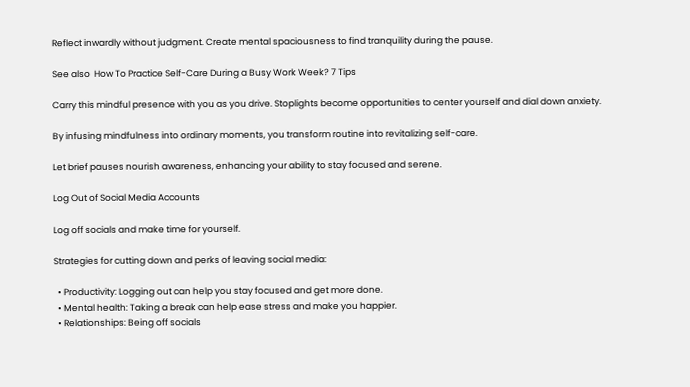Reflect inwardly without judgment. Create mental spaciousness to find tranquility during the pause.

See also  How To Practice Self-Care During a Busy Work Week? 7 Tips

Carry this mindful presence with you as you drive. Stoplights become opportunities to center yourself and dial down anxiety.

By infusing mindfulness into ordinary moments, you transform routine into revitalizing self-care.

Let brief pauses nourish awareness, enhancing your ability to stay focused and serene.

Log Out of Social Media Accounts

Log off socials and make time for yourself.

Strategies for cutting down and perks of leaving social media:

  • Productivity: Logging out can help you stay focused and get more done.
  • Mental health: Taking a break can help ease stress and make you happier.
  • Relationships: Being off socials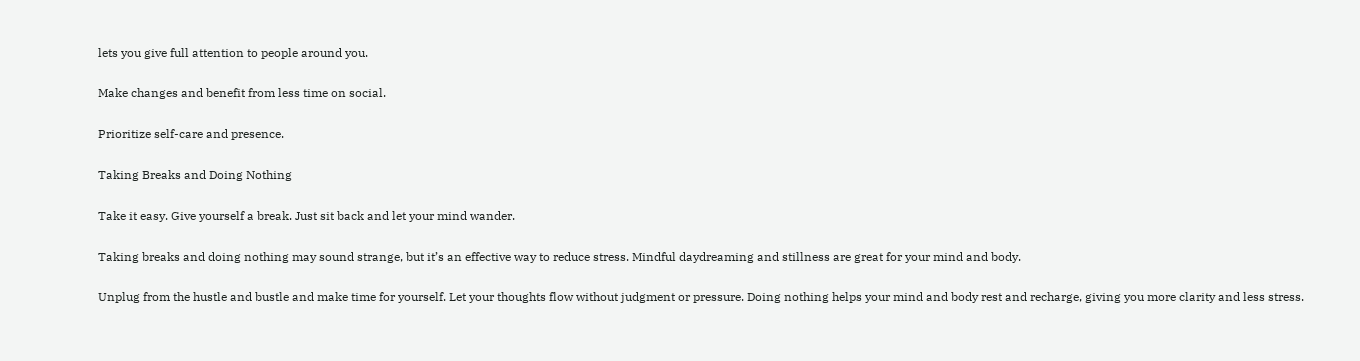lets you give full attention to people around you.

Make changes and benefit from less time on social.

Prioritize self-care and presence.

Taking Breaks and Doing Nothing

Take it easy. Give yourself a break. Just sit back and let your mind wander.

Taking breaks and doing nothing may sound strange, but it’s an effective way to reduce stress. Mindful daydreaming and stillness are great for your mind and body.

Unplug from the hustle and bustle and make time for yourself. Let your thoughts flow without judgment or pressure. Doing nothing helps your mind and body rest and recharge, giving you more clarity and less stress.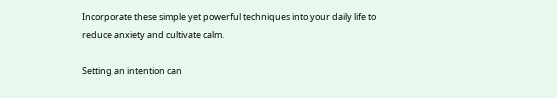Incorporate these simple yet powerful techniques into your daily life to reduce anxiety and cultivate calm.

Setting an intention can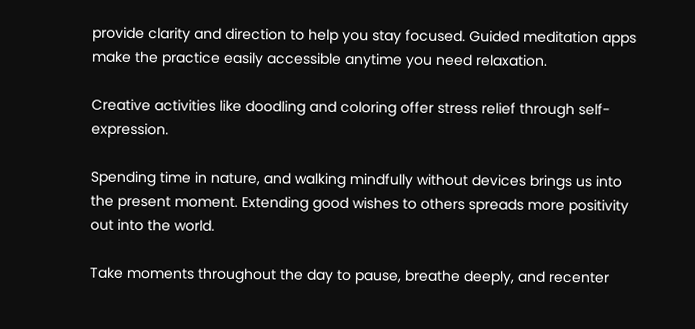provide clarity and direction to help you stay focused. Guided meditation apps make the practice easily accessible anytime you need relaxation.

Creative activities like doodling and coloring offer stress relief through self-expression.

Spending time in nature, and walking mindfully without devices brings us into the present moment. Extending good wishes to others spreads more positivity out into the world.

Take moments throughout the day to pause, breathe deeply, and recenter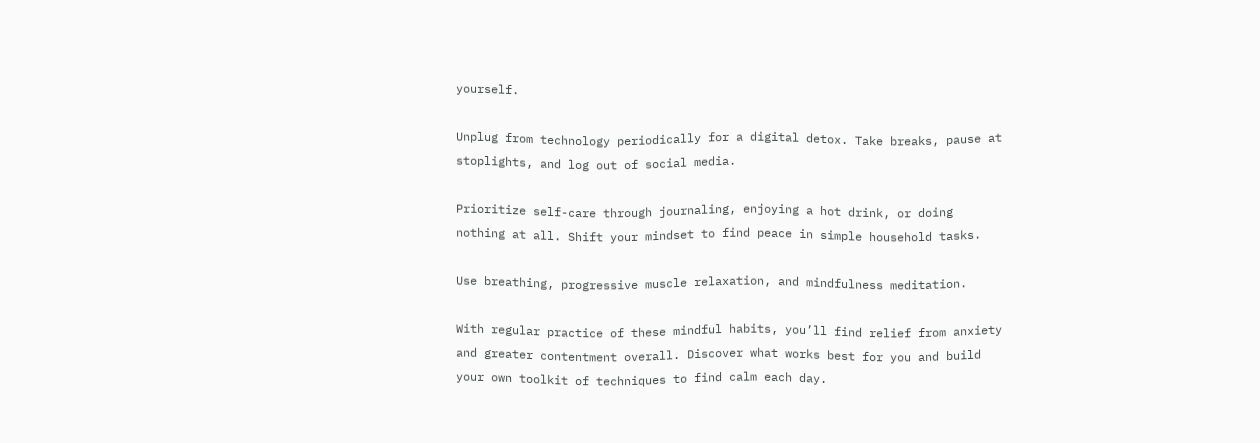yourself.

Unplug from technology periodically for a digital detox. Take breaks, pause at stoplights, and log out of social media.

Prioritize self-care through journaling, enjoying a hot drink, or doing nothing at all. Shift your mindset to find peace in simple household tasks.

Use breathing, progressive muscle relaxation, and mindfulness meditation.

With regular practice of these mindful habits, you’ll find relief from anxiety and greater contentment overall. Discover what works best for you and build your own toolkit of techniques to find calm each day.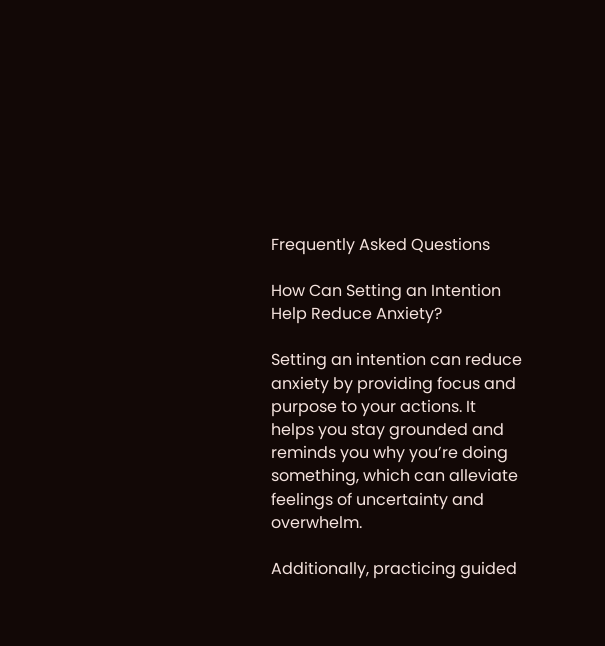Frequently Asked Questions

How Can Setting an Intention Help Reduce Anxiety?

Setting an intention can reduce anxiety by providing focus and purpose to your actions. It helps you stay grounded and reminds you why you’re doing something, which can alleviate feelings of uncertainty and overwhelm.

Additionally, practicing guided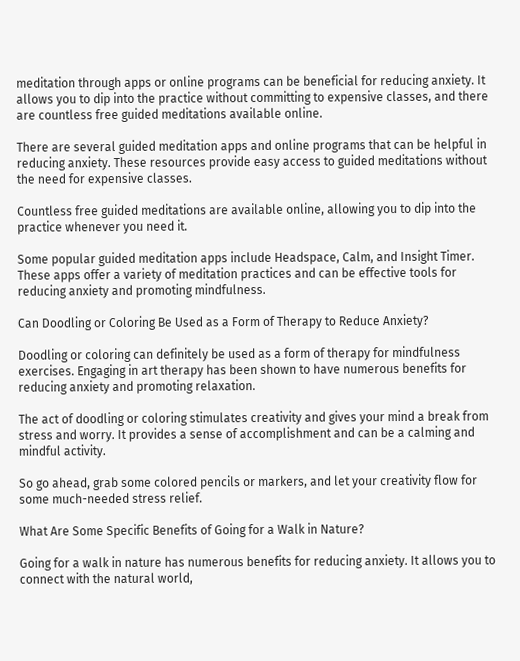meditation through apps or online programs can be beneficial for reducing anxiety. It allows you to dip into the practice without committing to expensive classes, and there are countless free guided meditations available online.

There are several guided meditation apps and online programs that can be helpful in reducing anxiety. These resources provide easy access to guided meditations without the need for expensive classes.

Countless free guided meditations are available online, allowing you to dip into the practice whenever you need it.

Some popular guided meditation apps include Headspace, Calm, and Insight Timer. These apps offer a variety of meditation practices and can be effective tools for reducing anxiety and promoting mindfulness.

Can Doodling or Coloring Be Used as a Form of Therapy to Reduce Anxiety?

Doodling or coloring can definitely be used as a form of therapy for mindfulness exercises. Engaging in art therapy has been shown to have numerous benefits for reducing anxiety and promoting relaxation.

The act of doodling or coloring stimulates creativity and gives your mind a break from stress and worry. It provides a sense of accomplishment and can be a calming and mindful activity.

So go ahead, grab some colored pencils or markers, and let your creativity flow for some much-needed stress relief.

What Are Some Specific Benefits of Going for a Walk in Nature?

Going for a walk in nature has numerous benefits for reducing anxiety. It allows you to connect with the natural world,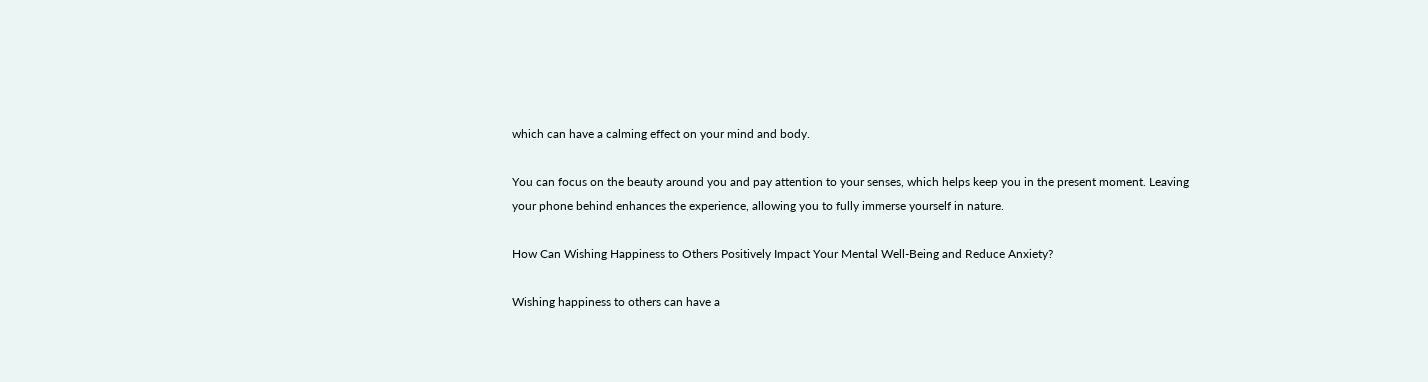which can have a calming effect on your mind and body.

You can focus on the beauty around you and pay attention to your senses, which helps keep you in the present moment. Leaving your phone behind enhances the experience, allowing you to fully immerse yourself in nature.

How Can Wishing Happiness to Others Positively Impact Your Mental Well-Being and Reduce Anxiety?

Wishing happiness to others can have a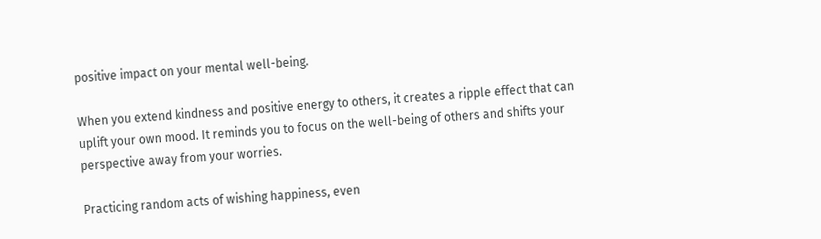positive impact on your mental well-being.

When you extend kindness and positive energy to others, it creates a ripple effect that can uplift your own mood. It reminds you to focus on the well-being of others and shifts your perspective away from your worries.

Practicing random acts of wishing happiness, even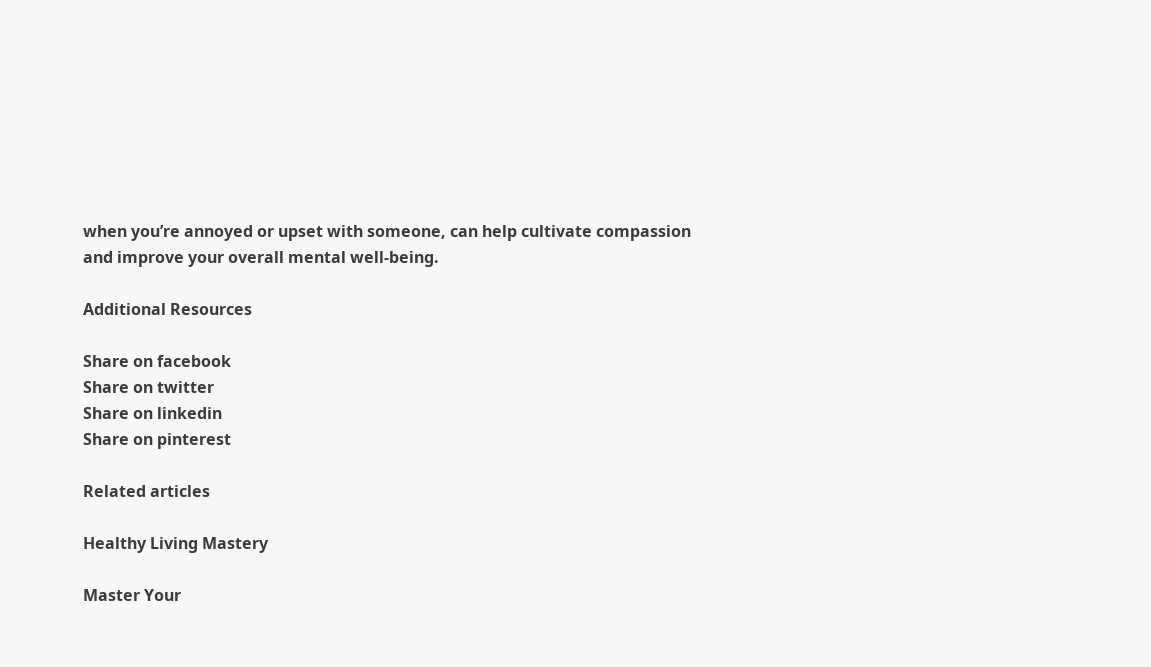when you’re annoyed or upset with someone, can help cultivate compassion and improve your overall mental well-being.

Additional Resources

Share on facebook
Share on twitter
Share on linkedin
Share on pinterest

Related articles

Healthy Living Mastery

Master Your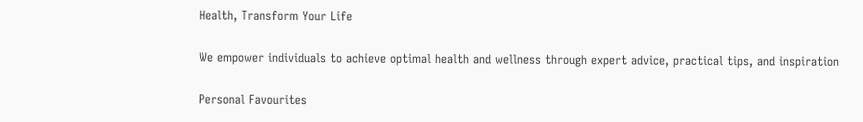Health, Transform Your Life

We empower individuals to achieve optimal health and wellness through expert advice, practical tips, and inspiration

Personal Favourites